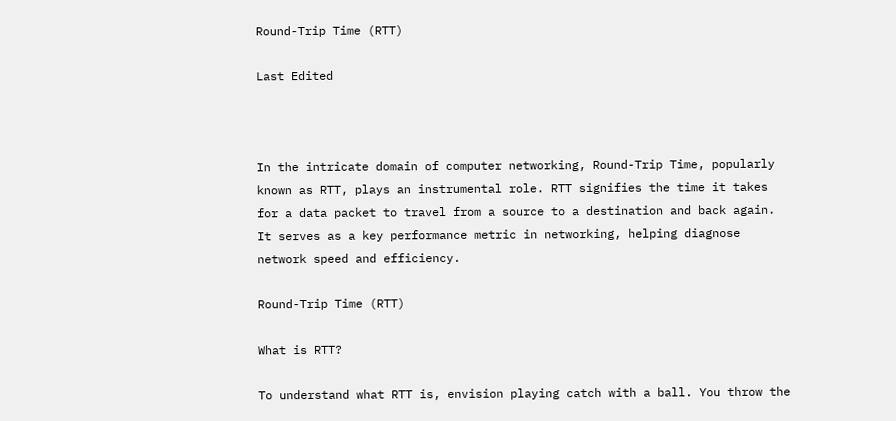Round-Trip Time (RTT)

Last Edited



In the intricate domain of computer networking, Round-Trip Time, popularly known as RTT, plays an instrumental role. RTT signifies the time it takes for a data packet to travel from a source to a destination and back again. It serves as a key performance metric in networking, helping diagnose network speed and efficiency.

Round-Trip Time (RTT)

What is RTT?

To understand what RTT is, envision playing catch with a ball. You throw the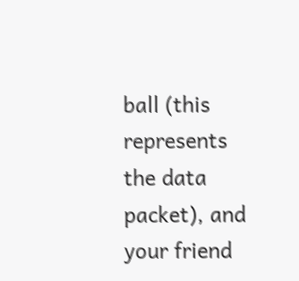ball (this represents the data packet), and your friend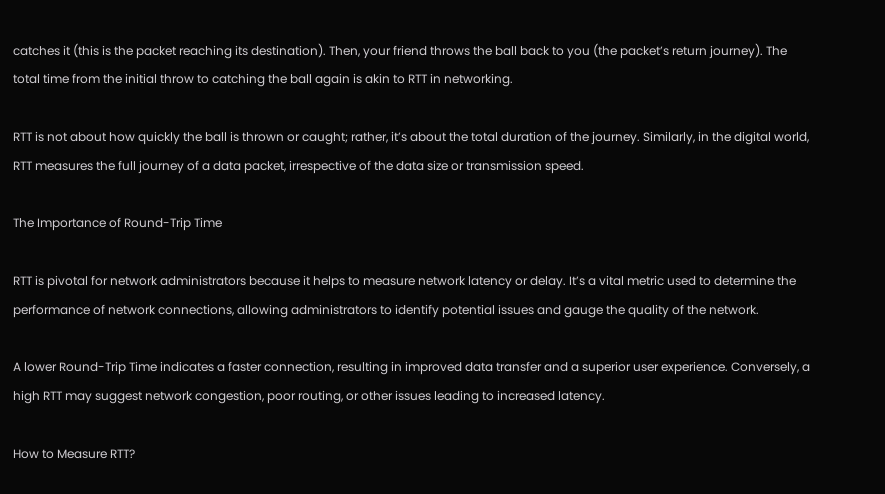catches it (this is the packet reaching its destination). Then, your friend throws the ball back to you (the packet’s return journey). The total time from the initial throw to catching the ball again is akin to RTT in networking.

RTT is not about how quickly the ball is thrown or caught; rather, it’s about the total duration of the journey. Similarly, in the digital world, RTT measures the full journey of a data packet, irrespective of the data size or transmission speed.

The Importance of Round-Trip Time

RTT is pivotal for network administrators because it helps to measure network latency or delay. It’s a vital metric used to determine the performance of network connections, allowing administrators to identify potential issues and gauge the quality of the network.

A lower Round-Trip Time indicates a faster connection, resulting in improved data transfer and a superior user experience. Conversely, a high RTT may suggest network congestion, poor routing, or other issues leading to increased latency.

How to Measure RTT?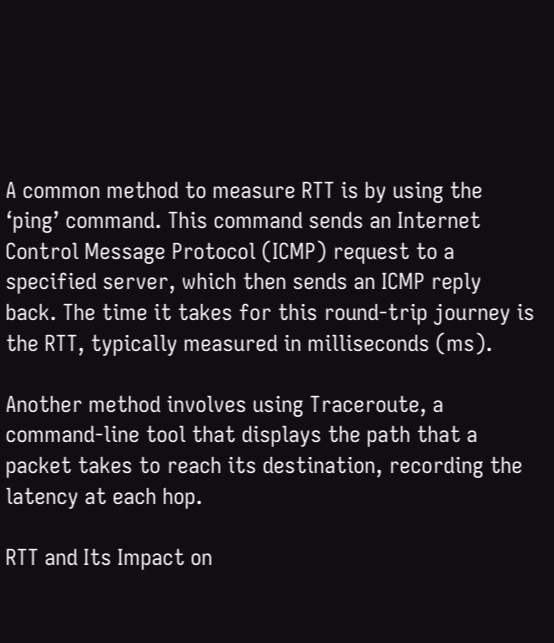A common method to measure RTT is by using the ‘ping’ command. This command sends an Internet Control Message Protocol (ICMP) request to a specified server, which then sends an ICMP reply back. The time it takes for this round-trip journey is the RTT, typically measured in milliseconds (ms).

Another method involves using Traceroute, a command-line tool that displays the path that a packet takes to reach its destination, recording the latency at each hop.

RTT and Its Impact on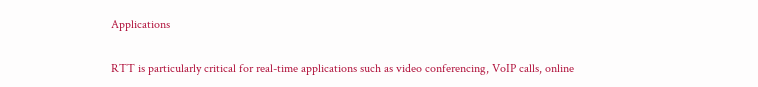Applications

RTT is particularly critical for real-time applications such as video conferencing, VoIP calls, online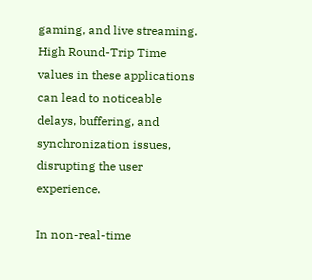gaming, and live streaming. High Round-Trip Time values in these applications can lead to noticeable delays, buffering, and synchronization issues, disrupting the user experience.

In non-real-time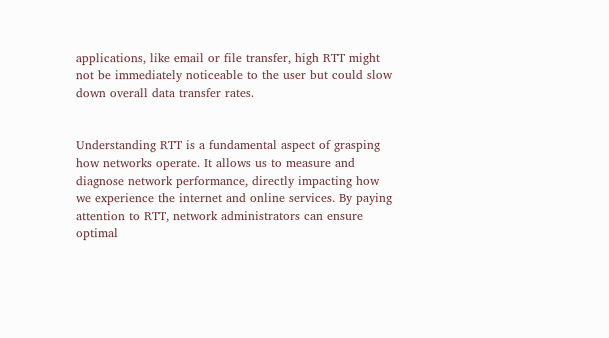applications, like email or file transfer, high RTT might not be immediately noticeable to the user but could slow down overall data transfer rates.


Understanding RTT is a fundamental aspect of grasping how networks operate. It allows us to measure and diagnose network performance, directly impacting how we experience the internet and online services. By paying attention to RTT, network administrators can ensure optimal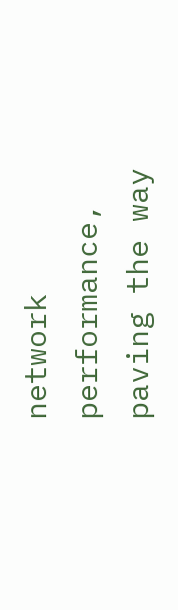network performance, paving the way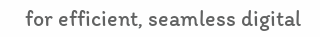for efficient, seamless digital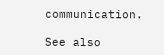communication.

See also